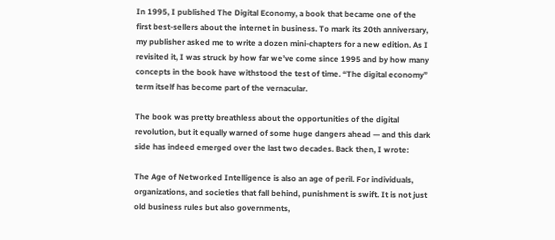In 1995, I published The Digital Economy, a book that became one of the first best-sellers about the internet in business. To mark its 20th anniversary, my publisher asked me to write a dozen mini-chapters for a new edition. As I revisited it, I was struck by how far we’ve come since 1995 and by how many concepts in the book have withstood the test of time. “The digital economy” term itself has become part of the vernacular.

The book was pretty breathless about the opportunities of the digital revolution, but it equally warned of some huge dangers ahead — and this dark side has indeed emerged over the last two decades. Back then, I wrote:

The Age of Networked Intelligence is also an age of peril. For individuals, organizations, and societies that fall behind, punishment is swift. It is not just old business rules but also governments,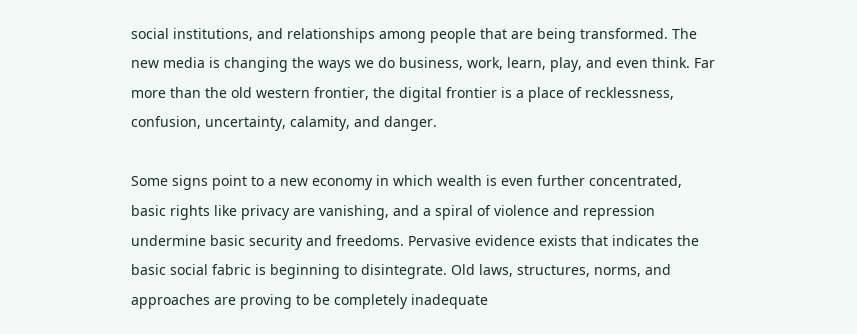social institutions, and relationships among people that are being transformed. The new media is changing the ways we do business, work, learn, play, and even think. Far more than the old western frontier, the digital frontier is a place of recklessness, confusion, uncertainty, calamity, and danger.

Some signs point to a new economy in which wealth is even further concentrated, basic rights like privacy are vanishing, and a spiral of violence and repression undermine basic security and freedoms. Pervasive evidence exists that indicates the basic social fabric is beginning to disintegrate. Old laws, structures, norms, and approaches are proving to be completely inadequate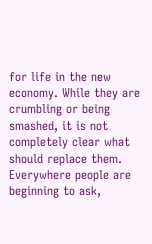for life in the new economy. While they are crumbling or being smashed, it is not completely clear what should replace them. Everywhere people are beginning to ask,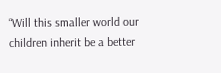“Will this smaller world our children inherit be a better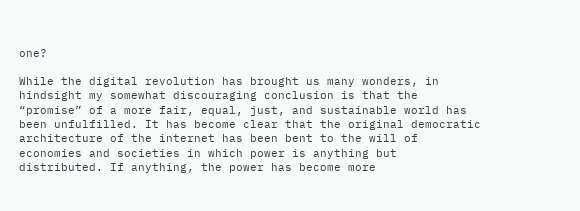one?

While the digital revolution has brought us many wonders, in hindsight my somewhat discouraging conclusion is that the “promise” of a more fair, equal, just, and sustainable world has been unfulfilled. It has become clear that the original democratic architecture of the internet has been bent to the will of economies and societies in which power is anything but distributed. If anything, the power has become more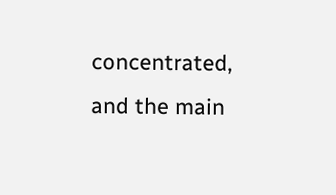concentrated, and the main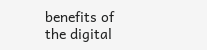benefits of the digital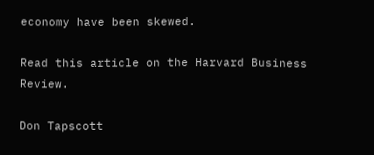economy have been skewed.

Read this article on the Harvard Business Review.

Don Tapscott